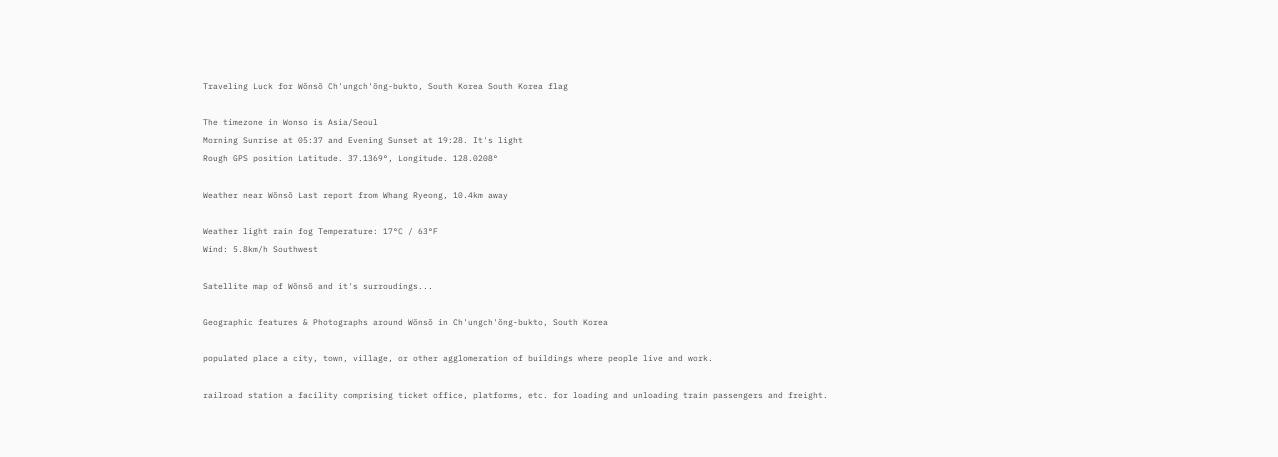Traveling Luck for Wŏnsŏ Ch'ungch'ŏng-bukto, South Korea South Korea flag

The timezone in Wonso is Asia/Seoul
Morning Sunrise at 05:37 and Evening Sunset at 19:28. It's light
Rough GPS position Latitude. 37.1369°, Longitude. 128.0208°

Weather near Wŏnsŏ Last report from Whang Ryeong, 10.4km away

Weather light rain fog Temperature: 17°C / 63°F
Wind: 5.8km/h Southwest

Satellite map of Wŏnsŏ and it's surroudings...

Geographic features & Photographs around Wŏnsŏ in Ch'ungch'ŏng-bukto, South Korea

populated place a city, town, village, or other agglomeration of buildings where people live and work.

railroad station a facility comprising ticket office, platforms, etc. for loading and unloading train passengers and freight.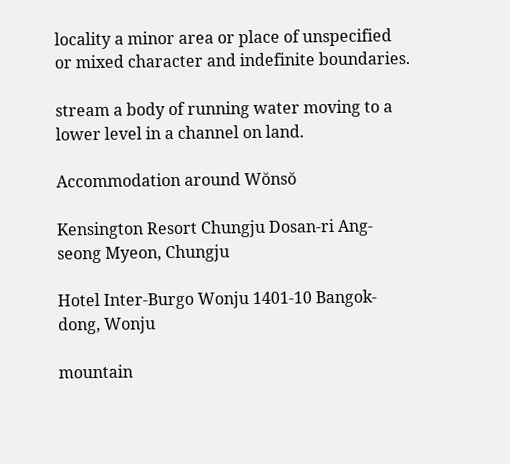locality a minor area or place of unspecified or mixed character and indefinite boundaries.

stream a body of running water moving to a lower level in a channel on land.

Accommodation around Wŏnsŏ

Kensington Resort Chungju Dosan-ri Ang-seong Myeon, Chungju

Hotel Inter-Burgo Wonju 1401-10 Bangok-dong, Wonju

mountain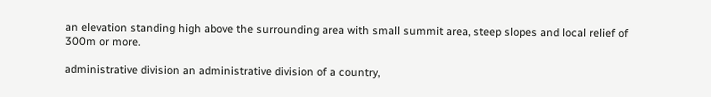an elevation standing high above the surrounding area with small summit area, steep slopes and local relief of 300m or more.

administrative division an administrative division of a country,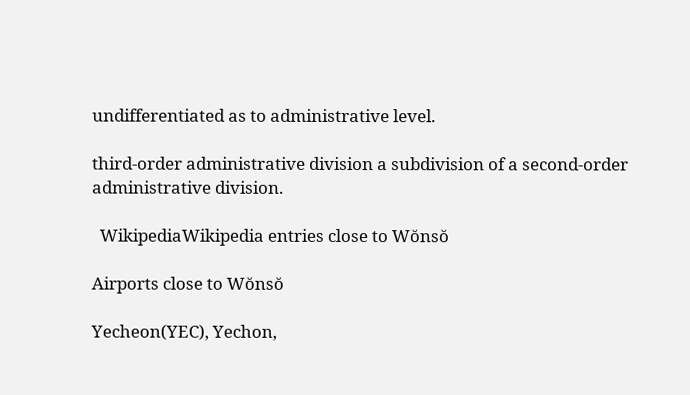undifferentiated as to administrative level.

third-order administrative division a subdivision of a second-order administrative division.

  WikipediaWikipedia entries close to Wŏnsŏ

Airports close to Wŏnsŏ

Yecheon(YEC), Yechon,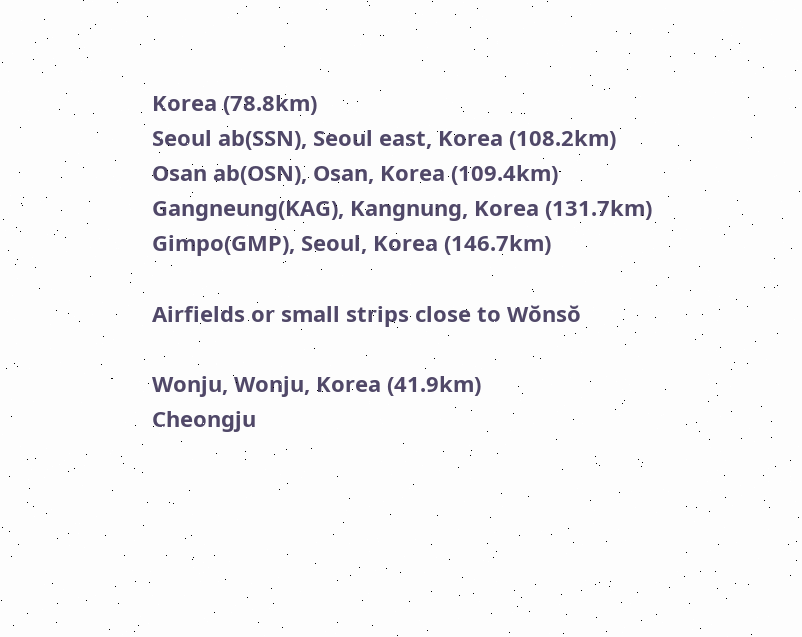Korea (78.8km)
Seoul ab(SSN), Seoul east, Korea (108.2km)
Osan ab(OSN), Osan, Korea (109.4km)
Gangneung(KAG), Kangnung, Korea (131.7km)
Gimpo(GMP), Seoul, Korea (146.7km)

Airfields or small strips close to Wŏnsŏ

Wonju, Wonju, Korea (41.9km)
Cheongju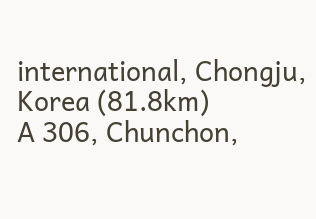international, Chongju, Korea (81.8km)
A 306, Chunchon,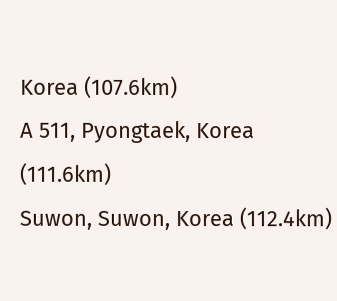Korea (107.6km)
A 511, Pyongtaek, Korea (111.6km)
Suwon, Suwon, Korea (112.4km)